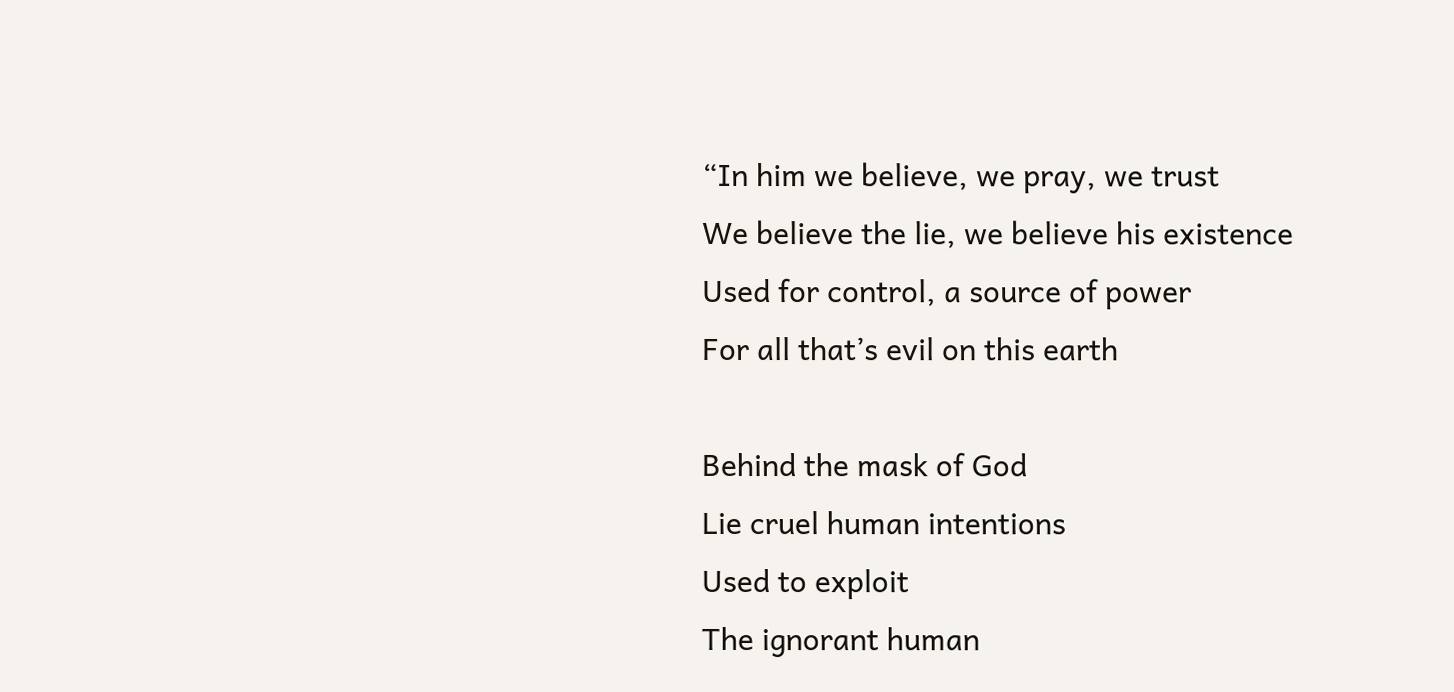“In him we believe, we pray, we trust
We believe the lie, we believe his existence
Used for control, a source of power
For all that’s evil on this earth

Behind the mask of God
Lie cruel human intentions
Used to exploit
The ignorant human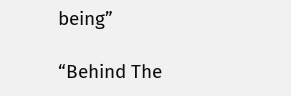being”

“Behind The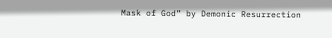Mask of God” by Demonic Resurrection